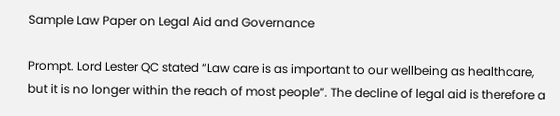Sample Law Paper on Legal Aid and Governance

Prompt. Lord Lester QC stated “Law care is as important to our wellbeing as healthcare, but it is no longer within the reach of most people”. The decline of legal aid is therefore a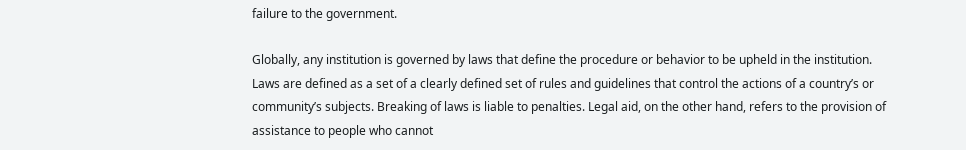failure to the government.

Globally, any institution is governed by laws that define the procedure or behavior to be upheld in the institution. Laws are defined as a set of a clearly defined set of rules and guidelines that control the actions of a country’s or community’s subjects. Breaking of laws is liable to penalties. Legal aid, on the other hand, refers to the provision of assistance to people who cannot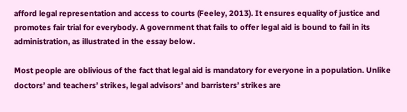afford legal representation and access to courts (Feeley, 2013). It ensures equality of justice and promotes fair trial for everybody. A government that fails to offer legal aid is bound to fail in its administration, as illustrated in the essay below.

Most people are oblivious of the fact that legal aid is mandatory for everyone in a population. Unlike doctors’ and teachers’ strikes, legal advisors’ and barristers’ strikes are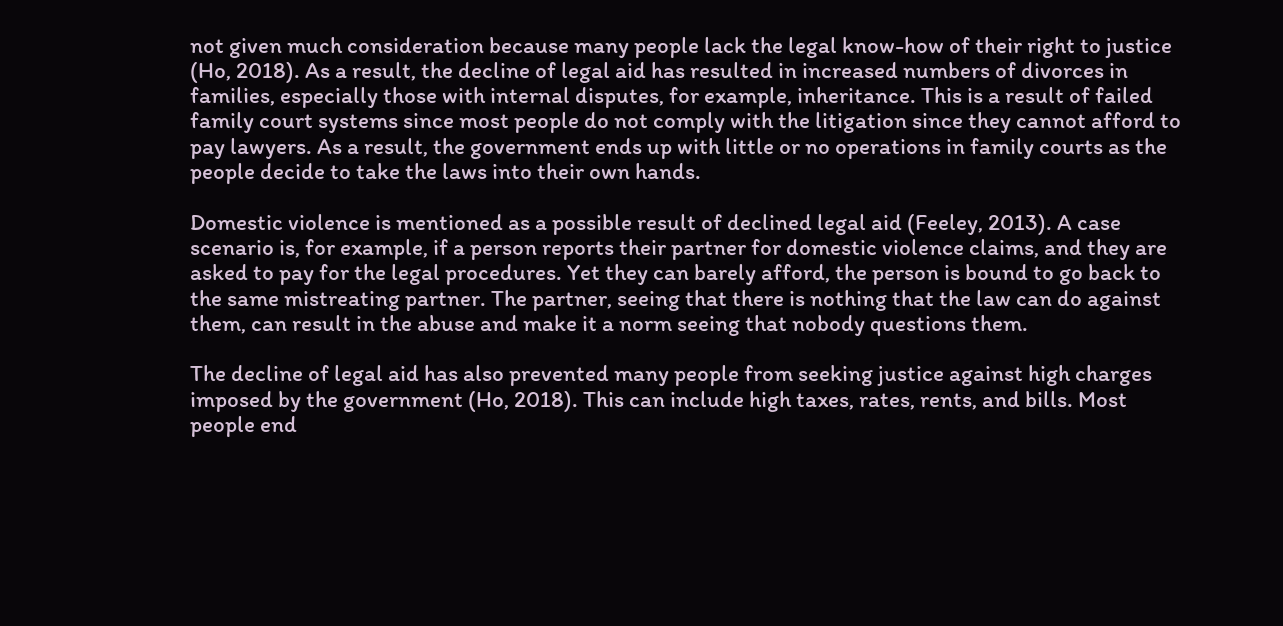not given much consideration because many people lack the legal know-how of their right to justice (Ho, 2018). As a result, the decline of legal aid has resulted in increased numbers of divorces in families, especially those with internal disputes, for example, inheritance. This is a result of failed family court systems since most people do not comply with the litigation since they cannot afford to pay lawyers. As a result, the government ends up with little or no operations in family courts as the people decide to take the laws into their own hands.

Domestic violence is mentioned as a possible result of declined legal aid (Feeley, 2013). A case scenario is, for example, if a person reports their partner for domestic violence claims, and they are asked to pay for the legal procedures. Yet they can barely afford, the person is bound to go back to the same mistreating partner. The partner, seeing that there is nothing that the law can do against them, can result in the abuse and make it a norm seeing that nobody questions them.

The decline of legal aid has also prevented many people from seeking justice against high charges imposed by the government (Ho, 2018). This can include high taxes, rates, rents, and bills. Most people end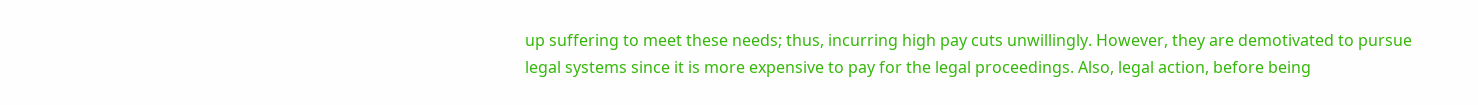up suffering to meet these needs; thus, incurring high pay cuts unwillingly. However, they are demotivated to pursue legal systems since it is more expensive to pay for the legal proceedings. Also, legal action, before being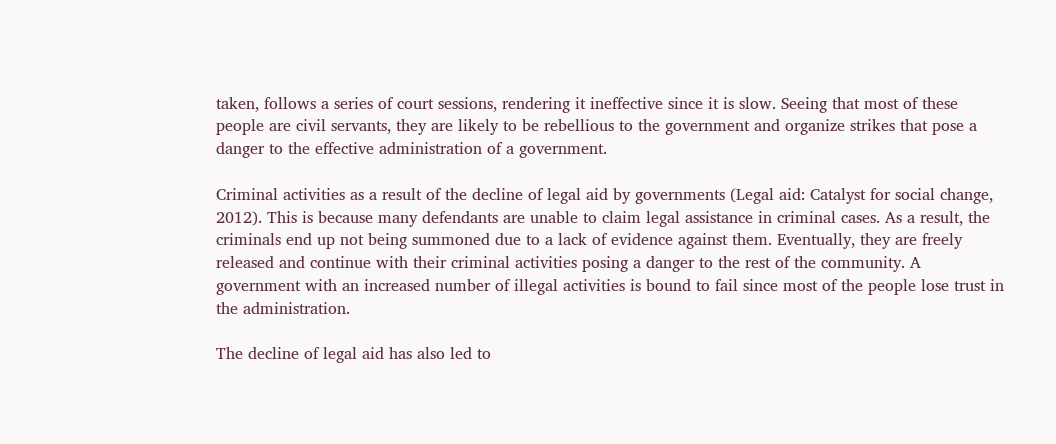taken, follows a series of court sessions, rendering it ineffective since it is slow. Seeing that most of these people are civil servants, they are likely to be rebellious to the government and organize strikes that pose a danger to the effective administration of a government.

Criminal activities as a result of the decline of legal aid by governments (Legal aid: Catalyst for social change, 2012). This is because many defendants are unable to claim legal assistance in criminal cases. As a result, the criminals end up not being summoned due to a lack of evidence against them. Eventually, they are freely released and continue with their criminal activities posing a danger to the rest of the community. A government with an increased number of illegal activities is bound to fail since most of the people lose trust in the administration.

The decline of legal aid has also led to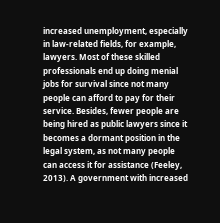increased unemployment, especially in law-related fields, for example, lawyers. Most of these skilled professionals end up doing menial jobs for survival since not many people can afford to pay for their service. Besides, fewer people are being hired as public lawyers since it becomes a dormant position in the legal system, as not many people can access it for assistance (Feeley, 2013). A government with increased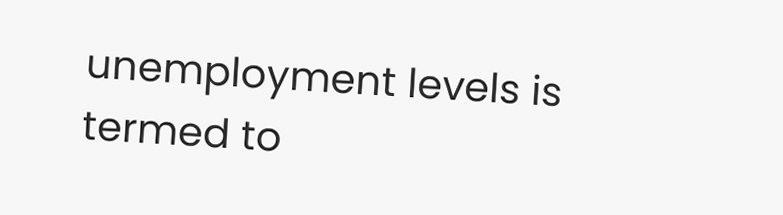unemployment levels is termed to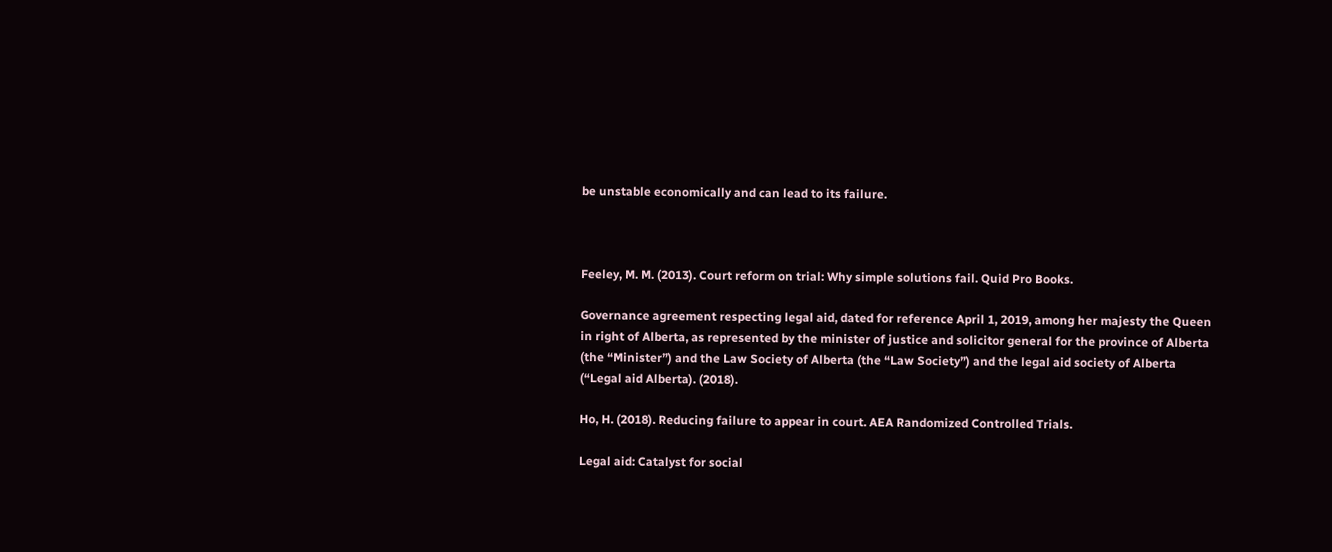be unstable economically and can lead to its failure.



Feeley, M. M. (2013). Court reform on trial: Why simple solutions fail. Quid Pro Books.

Governance agreement respecting legal aid, dated for reference April 1, 2019, among her majesty the Queen in right of Alberta, as represented by the minister of justice and solicitor general for the province of Alberta (the “Minister”) and the Law Society of Alberta (the “Law Society”) and the legal aid society of Alberta (“Legal aid Alberta). (2018).

Ho, H. (2018). Reducing failure to appear in court. AEA Randomized Controlled Trials.

Legal aid: Catalyst for social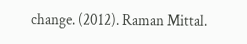change. (2012). Raman Mittal.